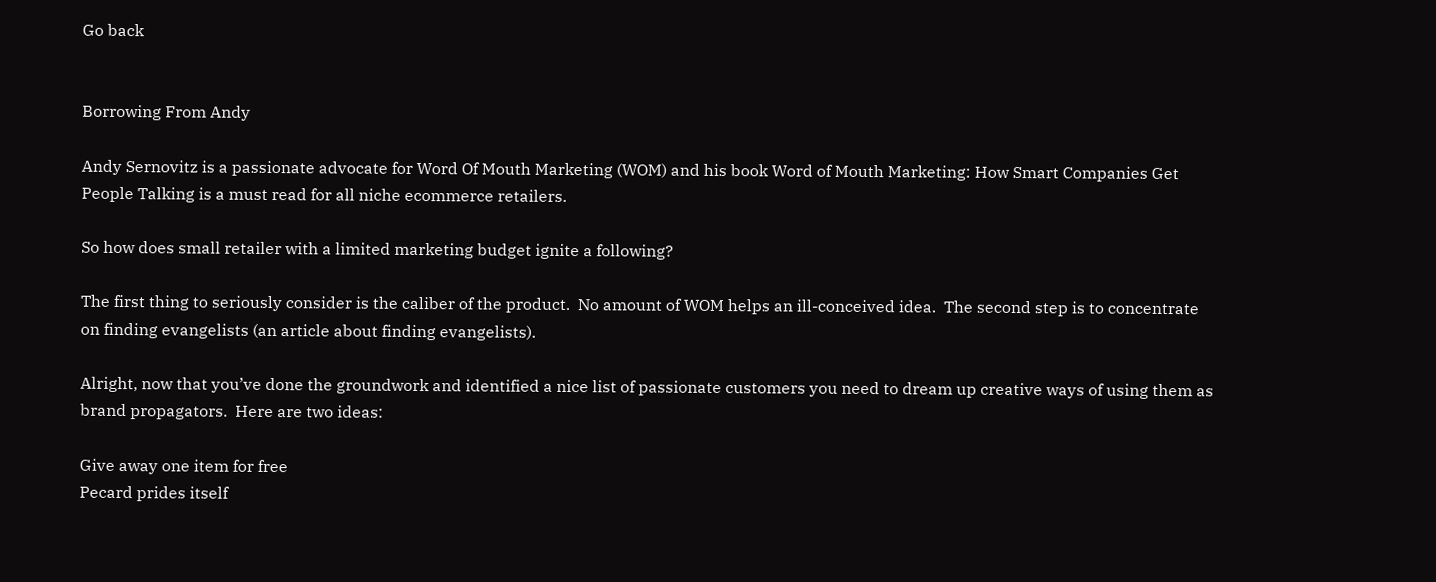Go back


Borrowing From Andy

Andy Sernovitz is a passionate advocate for Word Of Mouth Marketing (WOM) and his book Word of Mouth Marketing: How Smart Companies Get People Talking is a must read for all niche ecommerce retailers.

So how does small retailer with a limited marketing budget ignite a following?

The first thing to seriously consider is the caliber of the product.  No amount of WOM helps an ill-conceived idea.  The second step is to concentrate on finding evangelists (an article about finding evangelists).

Alright, now that you’ve done the groundwork and identified a nice list of passionate customers you need to dream up creative ways of using them as brand propagators.  Here are two ideas:

Give away one item for free
Pecard prides itself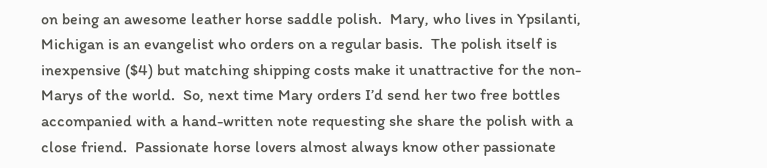on being an awesome leather horse saddle polish.  Mary, who lives in Ypsilanti, Michigan is an evangelist who orders on a regular basis.  The polish itself is inexpensive ($4) but matching shipping costs make it unattractive for the non-Marys of the world.  So, next time Mary orders I’d send her two free bottles accompanied with a hand-written note requesting she share the polish with a close friend.  Passionate horse lovers almost always know other passionate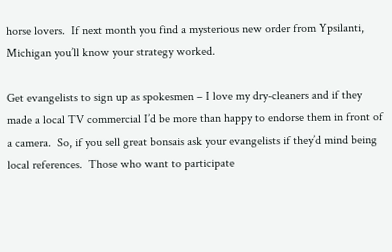horse lovers.  If next month you find a mysterious new order from Ypsilanti, Michigan you’ll know your strategy worked.

Get evangelists to sign up as spokesmen – I love my dry-cleaners and if they made a local TV commercial I’d be more than happy to endorse them in front of a camera.  So, if you sell great bonsais ask your evangelists if they’d mind being local references.  Those who want to participate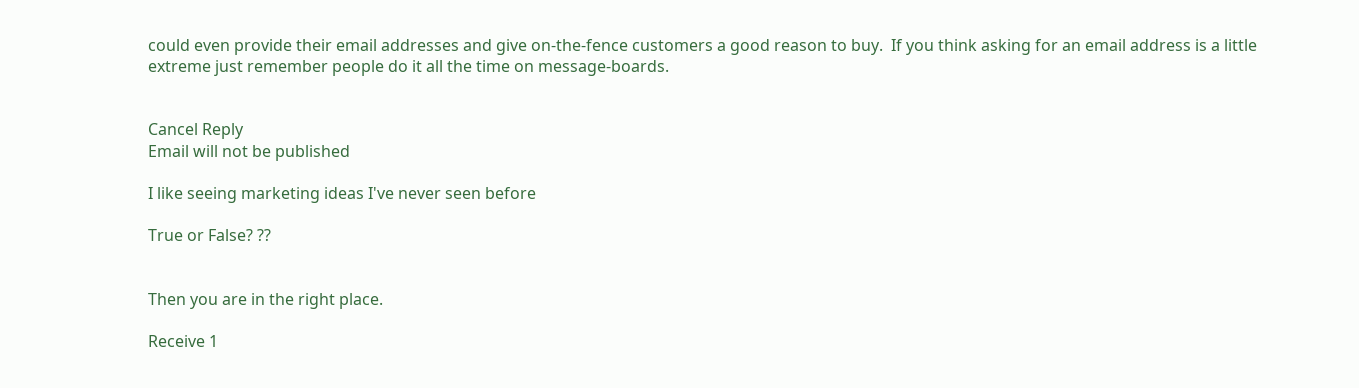could even provide their email addresses and give on-the-fence customers a good reason to buy.  If you think asking for an email address is a little extreme just remember people do it all the time on message-boards.


Cancel Reply
Email will not be published

I like seeing marketing ideas I've never seen before

True or False? ??


Then you are in the right place.

Receive 1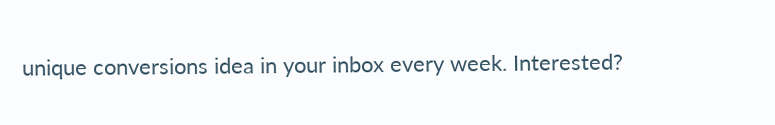unique conversions idea in your inbox every week. Interested?